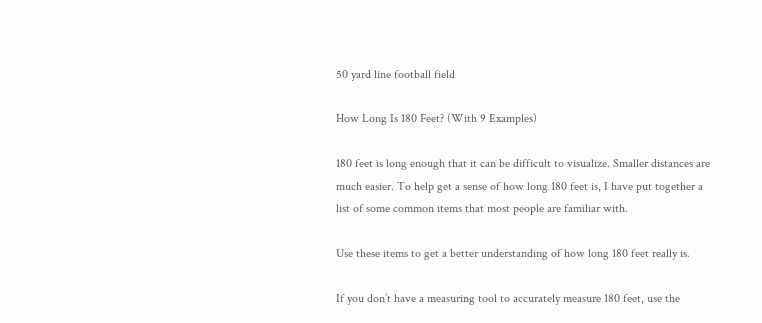50 yard line football field

How Long Is 180 Feet? (With 9 Examples)

180 feet is long enough that it can be difficult to visualize. Smaller distances are much easier. To help get a sense of how long 180 feet is, I have put together a list of some common items that most people are familiar with.

Use these items to get a better understanding of how long 180 feet really is.

If you don’t have a measuring tool to accurately measure 180 feet, use the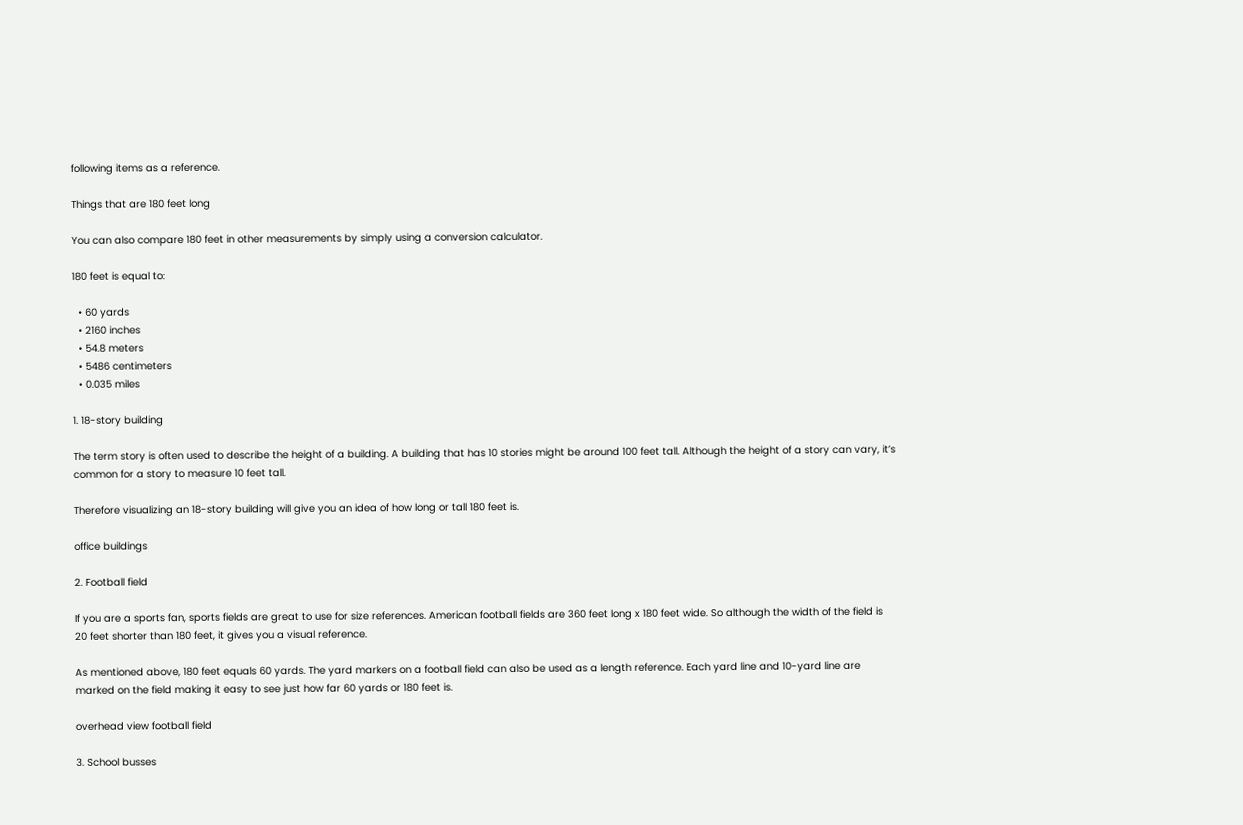following items as a reference.

Things that are 180 feet long

You can also compare 180 feet in other measurements by simply using a conversion calculator.

180 feet is equal to:

  • 60 yards
  • 2160 inches
  • 54.8 meters
  • 5486 centimeters
  • 0.035 miles

1. 18-story building

The term story is often used to describe the height of a building. A building that has 10 stories might be around 100 feet tall. Although the height of a story can vary, it’s common for a story to measure 10 feet tall.

Therefore visualizing an 18-story building will give you an idea of how long or tall 180 feet is.

office buildings

2. Football field

If you are a sports fan, sports fields are great to use for size references. American football fields are 360 feet long x 180 feet wide. So although the width of the field is 20 feet shorter than 180 feet, it gives you a visual reference.

As mentioned above, 180 feet equals 60 yards. The yard markers on a football field can also be used as a length reference. Each yard line and 10-yard line are marked on the field making it easy to see just how far 60 yards or 180 feet is.

overhead view football field

3. School busses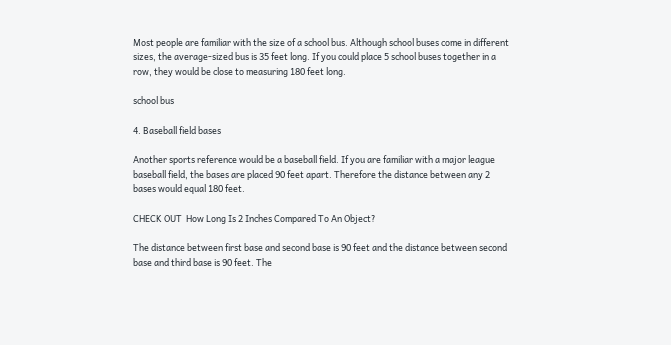Most people are familiar with the size of a school bus. Although school buses come in different sizes, the average-sized bus is 35 feet long. If you could place 5 school buses together in a row, they would be close to measuring 180 feet long.

school bus

4. Baseball field bases

Another sports reference would be a baseball field. If you are familiar with a major league baseball field, the bases are placed 90 feet apart. Therefore the distance between any 2 bases would equal 180 feet.

CHECK OUT  How Long Is 2 Inches Compared To An Object?

The distance between first base and second base is 90 feet and the distance between second base and third base is 90 feet. The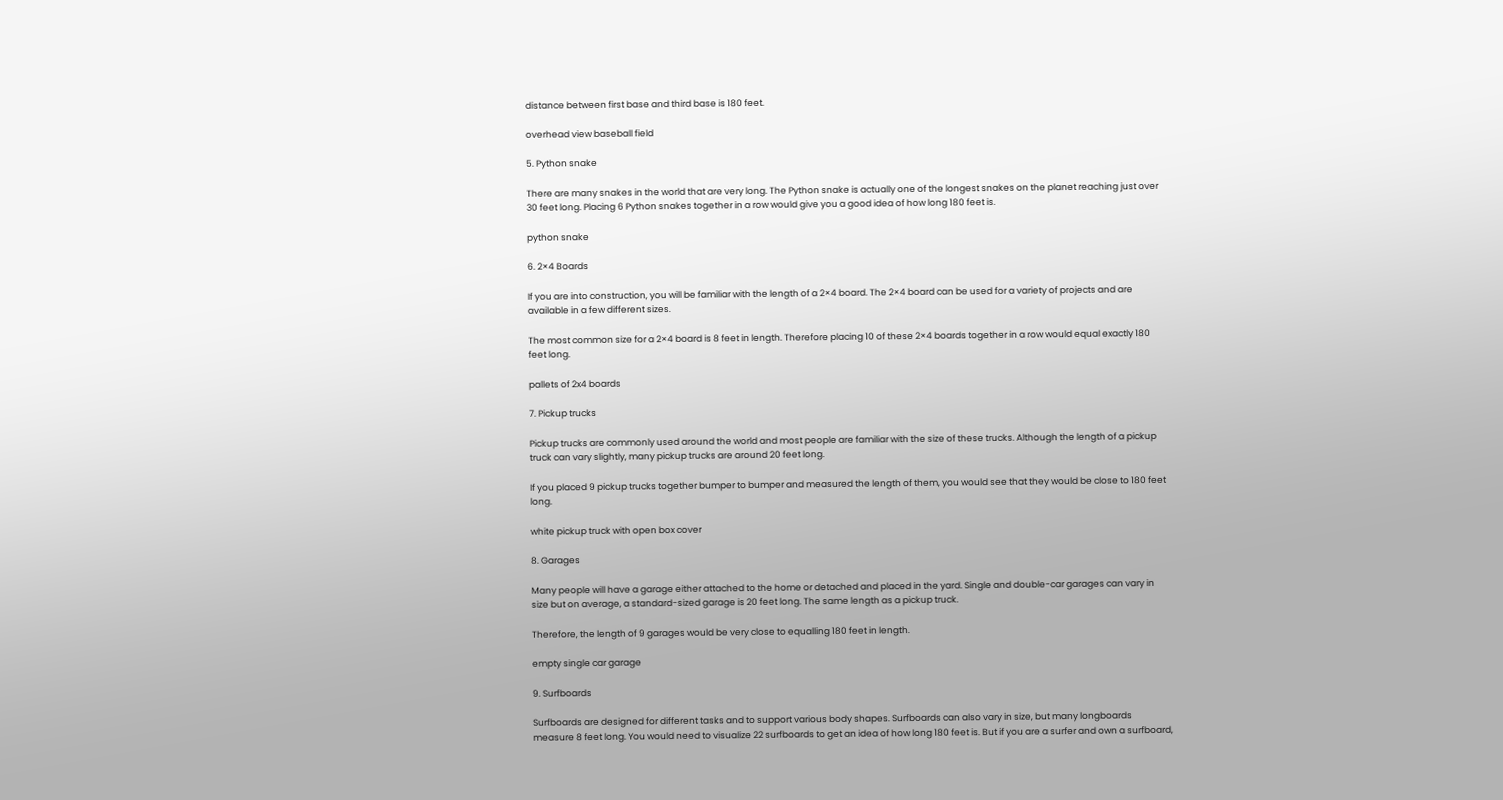distance between first base and third base is 180 feet.

overhead view baseball field

5. Python snake

There are many snakes in the world that are very long. The Python snake is actually one of the longest snakes on the planet reaching just over 30 feet long. Placing 6 Python snakes together in a row would give you a good idea of how long 180 feet is.

python snake

6. 2×4 Boards

If you are into construction, you will be familiar with the length of a 2×4 board. The 2×4 board can be used for a variety of projects and are available in a few different sizes.

The most common size for a 2×4 board is 8 feet in length. Therefore placing 10 of these 2×4 boards together in a row would equal exactly 180 feet long.

pallets of 2x4 boards

7. Pickup trucks

Pickup trucks are commonly used around the world and most people are familiar with the size of these trucks. Although the length of a pickup truck can vary slightly, many pickup trucks are around 20 feet long.

If you placed 9 pickup trucks together bumper to bumper and measured the length of them, you would see that they would be close to 180 feet long.

white pickup truck with open box cover

8. Garages

Many people will have a garage either attached to the home or detached and placed in the yard. Single and double-car garages can vary in size but on average, a standard-sized garage is 20 feet long. The same length as a pickup truck.

Therefore, the length of 9 garages would be very close to equalling 180 feet in length.

empty single car garage

9. Surfboards

Surfboards are designed for different tasks and to support various body shapes. Surfboards can also vary in size, but many longboards measure 8 feet long. You would need to visualize 22 surfboards to get an idea of how long 180 feet is. But if you are a surfer and own a surfboard,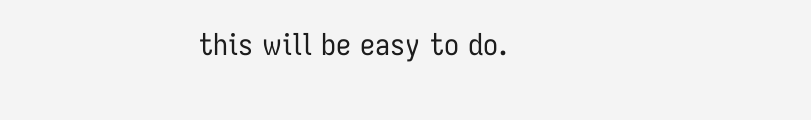this will be easy to do.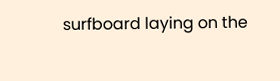surfboard laying on the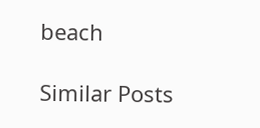beach

Similar Posts